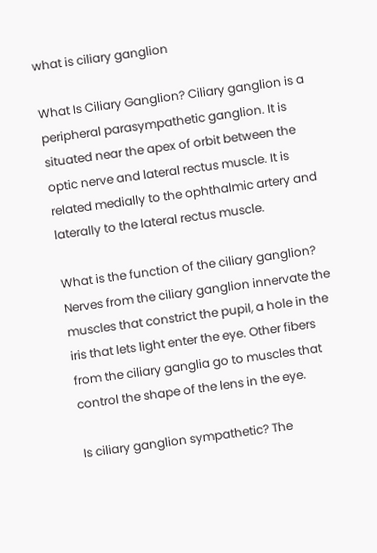what is ciliary ganglion

What Is Ciliary Ganglion? Ciliary ganglion is a peripheral parasympathetic ganglion. It is situated near the apex of orbit between the optic nerve and lateral rectus muscle. It is related medially to the ophthalmic artery and laterally to the lateral rectus muscle.

What is the function of the ciliary ganglion? Nerves from the ciliary ganglion innervate the muscles that constrict the pupil, a hole in the iris that lets light enter the eye. Other fibers from the ciliary ganglia go to muscles that control the shape of the lens in the eye.

Is ciliary ganglion sympathetic? The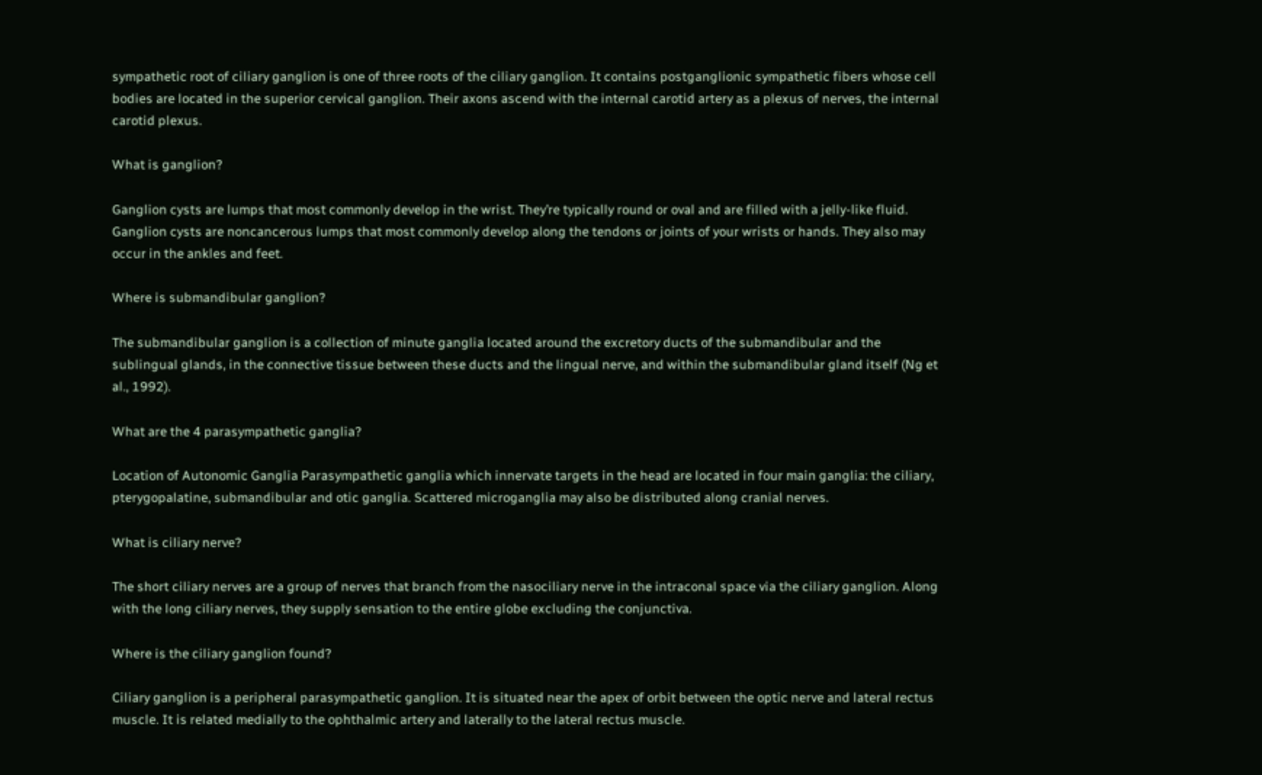sympathetic root of ciliary ganglion is one of three roots of the ciliary ganglion. It contains postganglionic sympathetic fibers whose cell bodies are located in the superior cervical ganglion. Their axons ascend with the internal carotid artery as a plexus of nerves, the internal carotid plexus.

What is ganglion?

Ganglion cysts are lumps that most commonly develop in the wrist. They’re typically round or oval and are filled with a jelly-like fluid. Ganglion cysts are noncancerous lumps that most commonly develop along the tendons or joints of your wrists or hands. They also may occur in the ankles and feet.

Where is submandibular ganglion?

The submandibular ganglion is a collection of minute ganglia located around the excretory ducts of the submandibular and the sublingual glands, in the connective tissue between these ducts and the lingual nerve, and within the submandibular gland itself (Ng et al., 1992).

What are the 4 parasympathetic ganglia?

Location of Autonomic Ganglia Parasympathetic ganglia which innervate targets in the head are located in four main ganglia: the ciliary, pterygopalatine, submandibular and otic ganglia. Scattered microganglia may also be distributed along cranial nerves.

What is ciliary nerve?

The short ciliary nerves are a group of nerves that branch from the nasociliary nerve in the intraconal space via the ciliary ganglion. Along with the long ciliary nerves, they supply sensation to the entire globe excluding the conjunctiva.

Where is the ciliary ganglion found?

Ciliary ganglion is a peripheral parasympathetic ganglion. It is situated near the apex of orbit between the optic nerve and lateral rectus muscle. It is related medially to the ophthalmic artery and laterally to the lateral rectus muscle.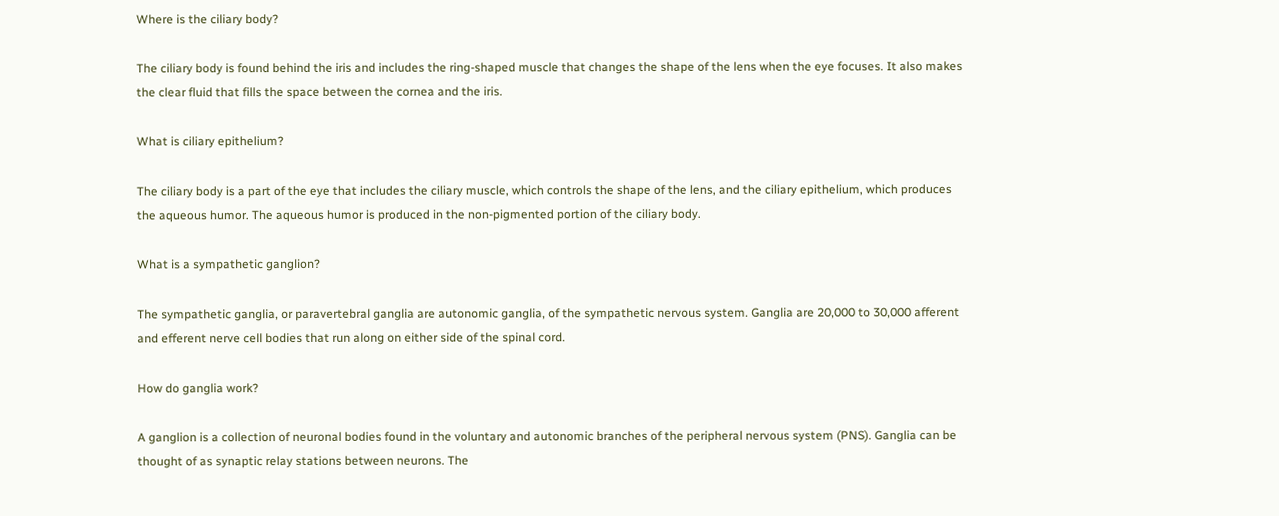Where is the ciliary body?

The ciliary body is found behind the iris and includes the ring-shaped muscle that changes the shape of the lens when the eye focuses. It also makes the clear fluid that fills the space between the cornea and the iris.

What is ciliary epithelium?

The ciliary body is a part of the eye that includes the ciliary muscle, which controls the shape of the lens, and the ciliary epithelium, which produces the aqueous humor. The aqueous humor is produced in the non-pigmented portion of the ciliary body.

What is a sympathetic ganglion?

The sympathetic ganglia, or paravertebral ganglia are autonomic ganglia, of the sympathetic nervous system. Ganglia are 20,000 to 30,000 afferent and efferent nerve cell bodies that run along on either side of the spinal cord.

How do ganglia work?

A ganglion is a collection of neuronal bodies found in the voluntary and autonomic branches of the peripheral nervous system (PNS). Ganglia can be thought of as synaptic relay stations between neurons. The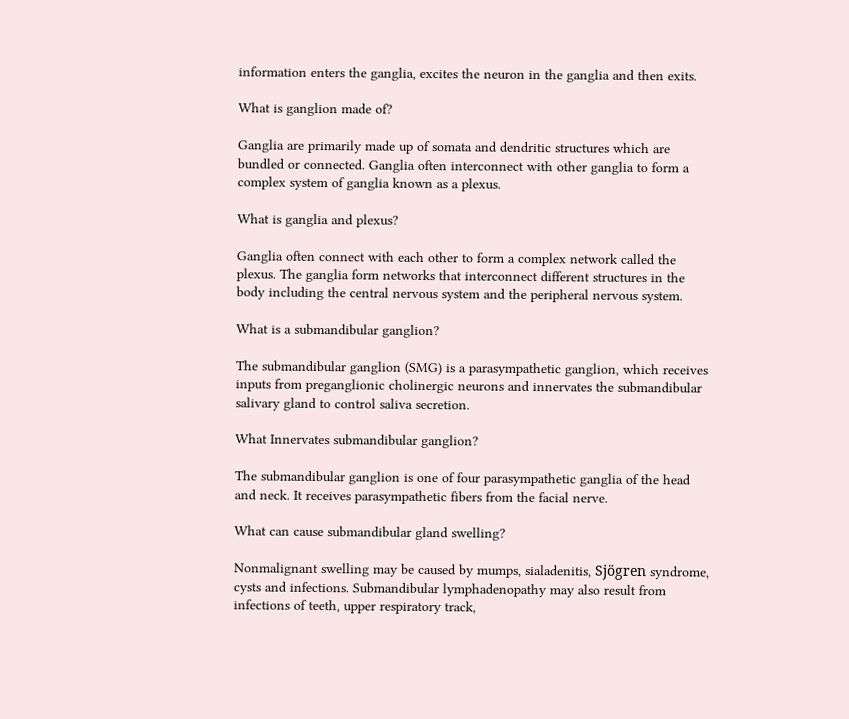information enters the ganglia, excites the neuron in the ganglia and then exits.

What is ganglion made of?

Ganglia are primarily made up of somata and dendritic structures which are bundled or connected. Ganglia often interconnect with other ganglia to form a complex system of ganglia known as a plexus.

What is ganglia and plexus?

Ganglia often connect with each other to form a complex network called the plexus. The ganglia form networks that interconnect different structures in the body including the central nervous system and the peripheral nervous system.

What is a submandibular ganglion?

The submandibular ganglion (SMG) is a parasympathetic ganglion, which receives inputs from preganglionic cholinergic neurons and innervates the submandibular salivary gland to control saliva secretion.

What Innervates submandibular ganglion?

The submandibular ganglion is one of four parasympathetic ganglia of the head and neck. It receives parasympathetic fibers from the facial nerve.

What can cause submandibular gland swelling?

Nonmalignant swelling may be caused by mumps, sialadenitis, Sjögren syndrome, cysts and infections. Submandibular lymphadenopathy may also result from infections of teeth, upper respiratory track,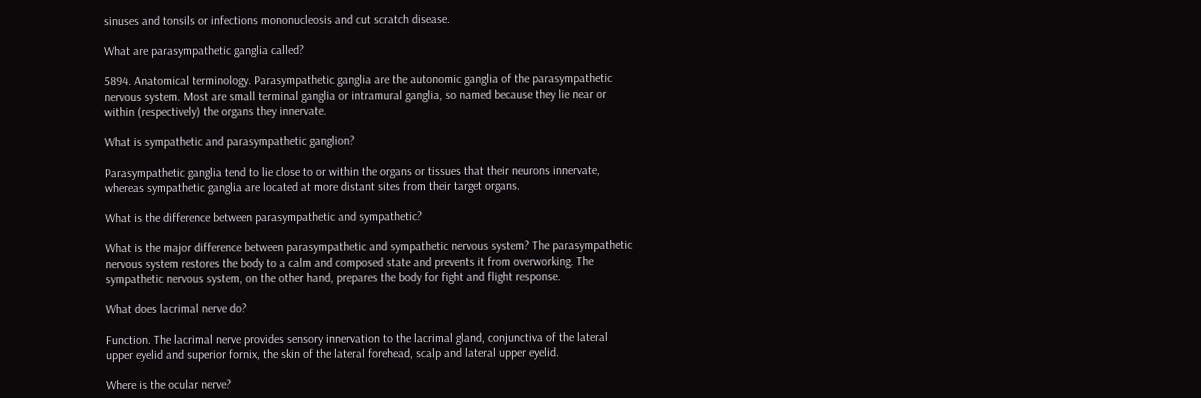sinuses and tonsils or infections mononucleosis and cut scratch disease.

What are parasympathetic ganglia called?

5894. Anatomical terminology. Parasympathetic ganglia are the autonomic ganglia of the parasympathetic nervous system. Most are small terminal ganglia or intramural ganglia, so named because they lie near or within (respectively) the organs they innervate.

What is sympathetic and parasympathetic ganglion?

Parasympathetic ganglia tend to lie close to or within the organs or tissues that their neurons innervate, whereas sympathetic ganglia are located at more distant sites from their target organs.

What is the difference between parasympathetic and sympathetic?

What is the major difference between parasympathetic and sympathetic nervous system? The parasympathetic nervous system restores the body to a calm and composed state and prevents it from overworking. The sympathetic nervous system, on the other hand, prepares the body for fight and flight response.

What does lacrimal nerve do?

Function. The lacrimal nerve provides sensory innervation to the lacrimal gland, conjunctiva of the lateral upper eyelid and superior fornix, the skin of the lateral forehead, scalp and lateral upper eyelid.

Where is the ocular nerve?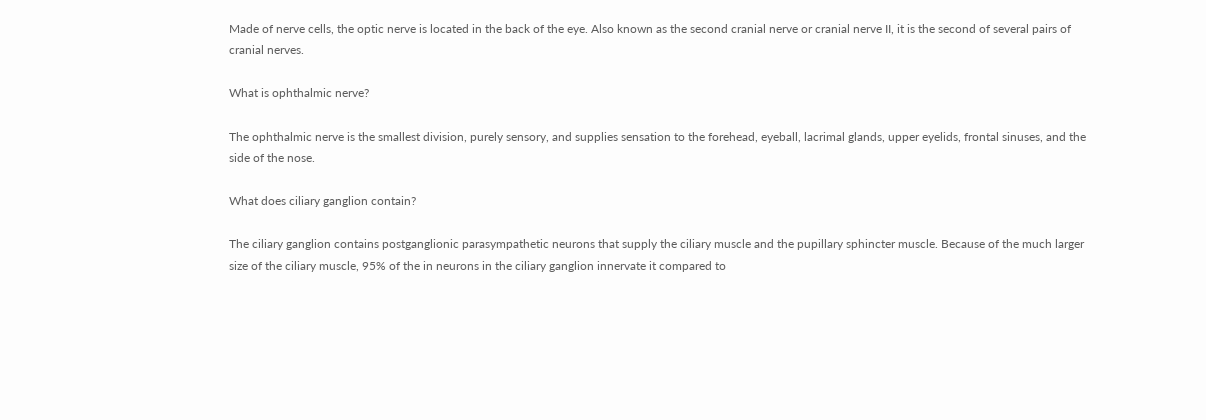Made of nerve cells, the optic nerve is located in the back of the eye. Also known as the second cranial nerve or cranial nerve II, it is the second of several pairs of cranial nerves.

What is ophthalmic nerve?

The ophthalmic nerve is the smallest division, purely sensory, and supplies sensation to the forehead, eyeball, lacrimal glands, upper eyelids, frontal sinuses, and the side of the nose.

What does ciliary ganglion contain?

The ciliary ganglion contains postganglionic parasympathetic neurons that supply the ciliary muscle and the pupillary sphincter muscle. Because of the much larger size of the ciliary muscle, 95% of the in neurons in the ciliary ganglion innervate it compared to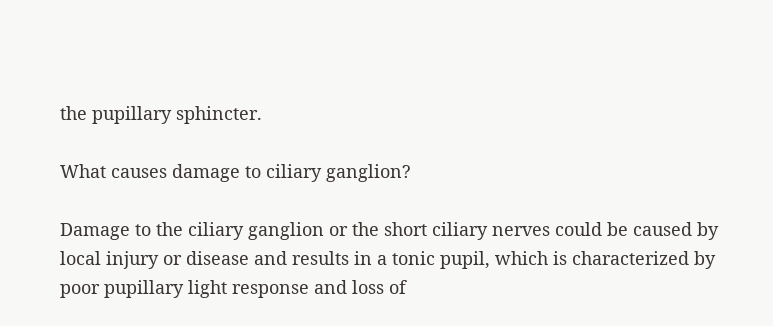the pupillary sphincter.

What causes damage to ciliary ganglion?

Damage to the ciliary ganglion or the short ciliary nerves could be caused by local injury or disease and results in a tonic pupil, which is characterized by poor pupillary light response and loss of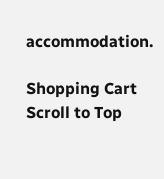accommodation.

Shopping Cart
Scroll to Top